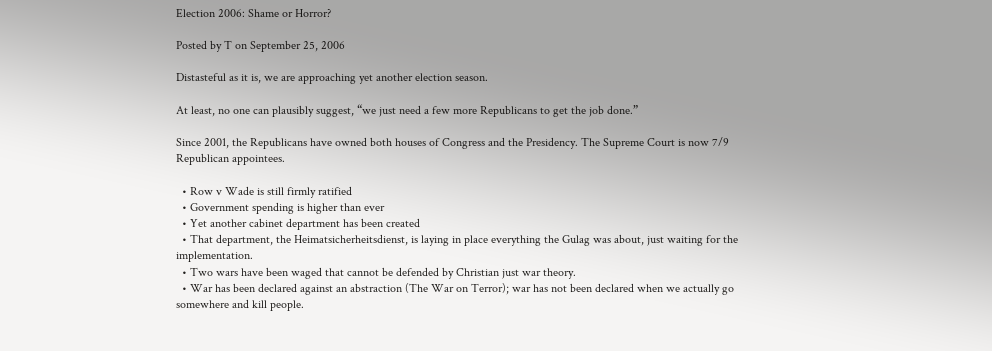Election 2006: Shame or Horror?

Posted by T on September 25, 2006

Distasteful as it is, we are approaching yet another election season.

At least, no one can plausibly suggest, “we just need a few more Republicans to get the job done.”

Since 2001, the Republicans have owned both houses of Congress and the Presidency. The Supreme Court is now 7/9 Republican appointees.

  • Row v Wade is still firmly ratified
  • Government spending is higher than ever
  • Yet another cabinet department has been created
  • That department, the Heimatsicherheitsdienst, is laying in place everything the Gulag was about, just waiting for the implementation.
  • Two wars have been waged that cannot be defended by Christian just war theory.
  • War has been declared against an abstraction (The War on Terror); war has not been declared when we actually go somewhere and kill people.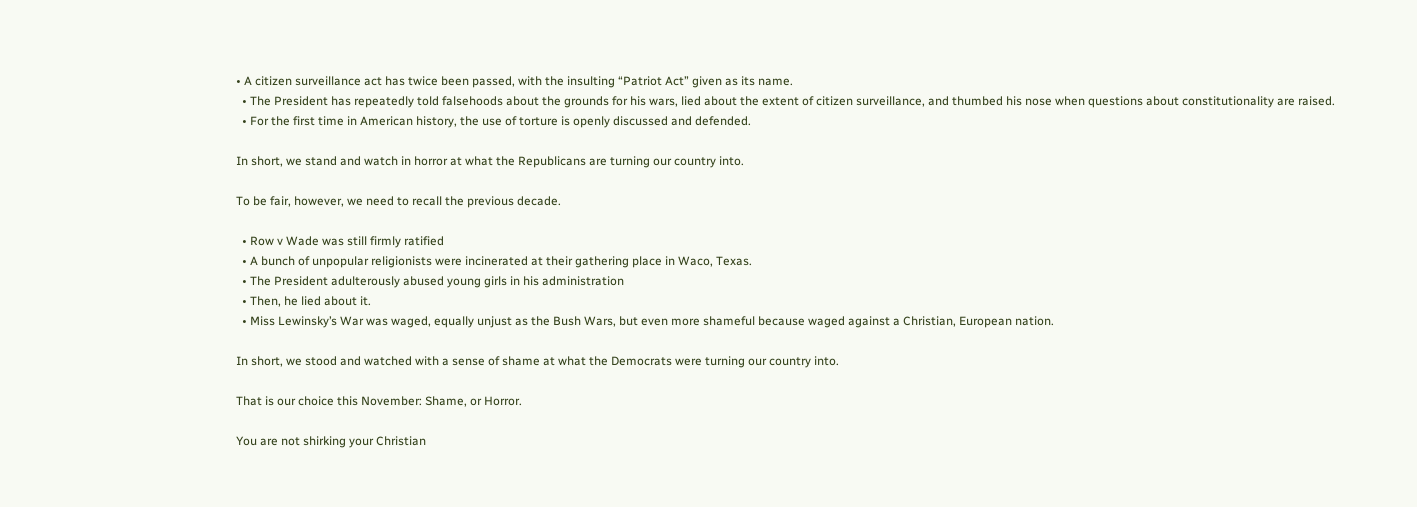• A citizen surveillance act has twice been passed, with the insulting “Patriot Act” given as its name.
  • The President has repeatedly told falsehoods about the grounds for his wars, lied about the extent of citizen surveillance, and thumbed his nose when questions about constitutionality are raised.
  • For the first time in American history, the use of torture is openly discussed and defended.

In short, we stand and watch in horror at what the Republicans are turning our country into.

To be fair, however, we need to recall the previous decade.

  • Row v Wade was still firmly ratified
  • A bunch of unpopular religionists were incinerated at their gathering place in Waco, Texas.
  • The President adulterously abused young girls in his administration
  • Then, he lied about it.
  • Miss Lewinsky’s War was waged, equally unjust as the Bush Wars, but even more shameful because waged against a Christian, European nation.

In short, we stood and watched with a sense of shame at what the Democrats were turning our country into.

That is our choice this November: Shame, or Horror.

You are not shirking your Christian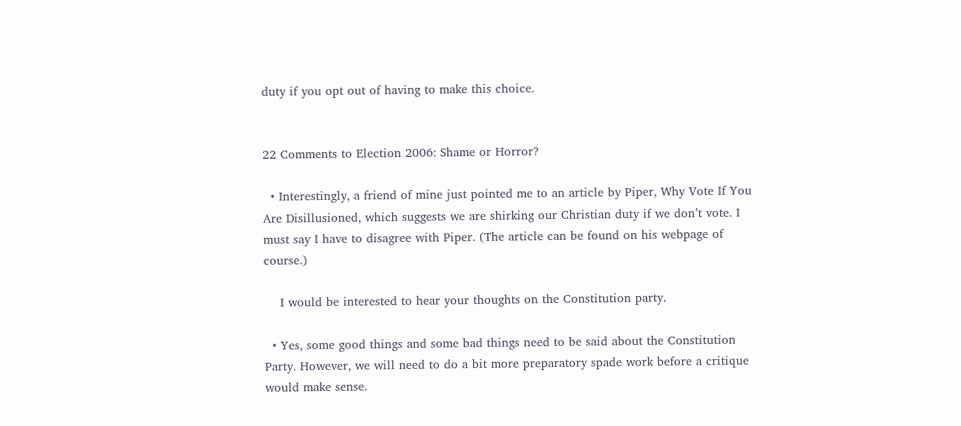duty if you opt out of having to make this choice.


22 Comments to Election 2006: Shame or Horror?

  • Interestingly, a friend of mine just pointed me to an article by Piper, Why Vote If You Are Disillusioned, which suggests we are shirking our Christian duty if we don’t vote. I must say I have to disagree with Piper. (The article can be found on his webpage of course.)

    I would be interested to hear your thoughts on the Constitution party.

  • Yes, some good things and some bad things need to be said about the Constitution Party. However, we will need to do a bit more preparatory spade work before a critique would make sense.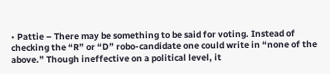• Pattie – There may be something to be said for voting. Instead of checking the “R” or “D” robo-candidate one could write in “none of the above.” Though ineffective on a political level, it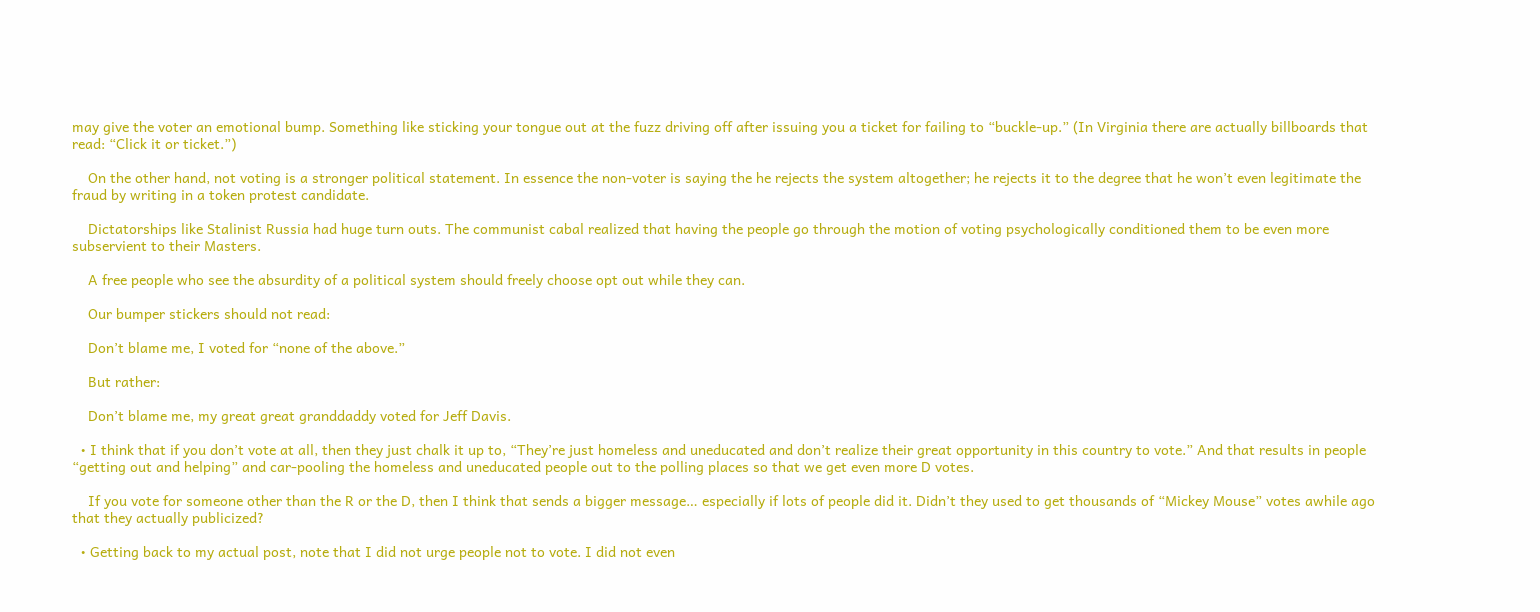may give the voter an emotional bump. Something like sticking your tongue out at the fuzz driving off after issuing you a ticket for failing to “buckle-up.” (In Virginia there are actually billboards that read: “Click it or ticket.”)

    On the other hand, not voting is a stronger political statement. In essence the non-voter is saying the he rejects the system altogether; he rejects it to the degree that he won’t even legitimate the fraud by writing in a token protest candidate.

    Dictatorships like Stalinist Russia had huge turn outs. The communist cabal realized that having the people go through the motion of voting psychologically conditioned them to be even more subservient to their Masters.

    A free people who see the absurdity of a political system should freely choose opt out while they can.

    Our bumper stickers should not read:

    Don’t blame me, I voted for “none of the above.”

    But rather:

    Don’t blame me, my great great granddaddy voted for Jeff Davis.

  • I think that if you don’t vote at all, then they just chalk it up to, “They’re just homeless and uneducated and don’t realize their great opportunity in this country to vote.” And that results in people “getting out and helping” and car-pooling the homeless and uneducated people out to the polling places so that we get even more D votes.

    If you vote for someone other than the R or the D, then I think that sends a bigger message… especially if lots of people did it. Didn’t they used to get thousands of “Mickey Mouse” votes awhile ago that they actually publicized?

  • Getting back to my actual post, note that I did not urge people not to vote. I did not even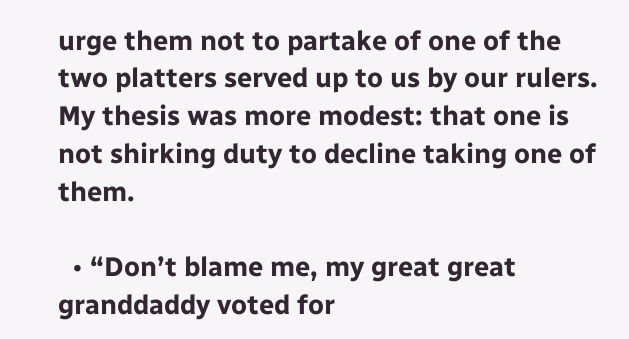urge them not to partake of one of the two platters served up to us by our rulers. My thesis was more modest: that one is not shirking duty to decline taking one of them.

  • “Don’t blame me, my great great granddaddy voted for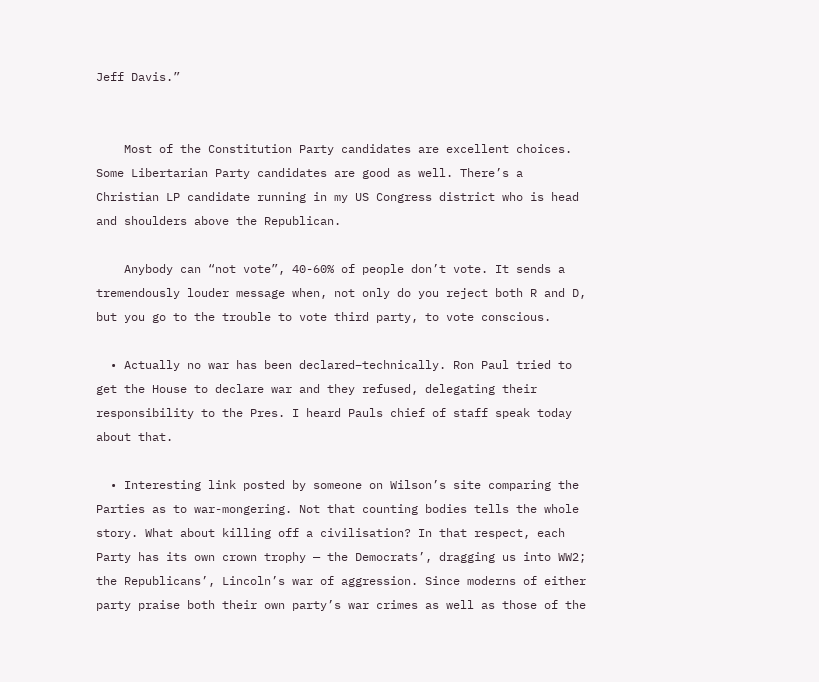Jeff Davis.”


    Most of the Constitution Party candidates are excellent choices. Some Libertarian Party candidates are good as well. There’s a Christian LP candidate running in my US Congress district who is head and shoulders above the Republican.

    Anybody can “not vote”, 40-60% of people don’t vote. It sends a tremendously louder message when, not only do you reject both R and D, but you go to the trouble to vote third party, to vote conscious.

  • Actually no war has been declared–technically. Ron Paul tried to get the House to declare war and they refused, delegating their responsibility to the Pres. I heard Pauls chief of staff speak today about that.

  • Interesting link posted by someone on Wilson’s site comparing the Parties as to war-mongering. Not that counting bodies tells the whole story. What about killing off a civilisation? In that respect, each Party has its own crown trophy — the Democrats’, dragging us into WW2; the Republicans’, Lincoln’s war of aggression. Since moderns of either party praise both their own party’s war crimes as well as those of the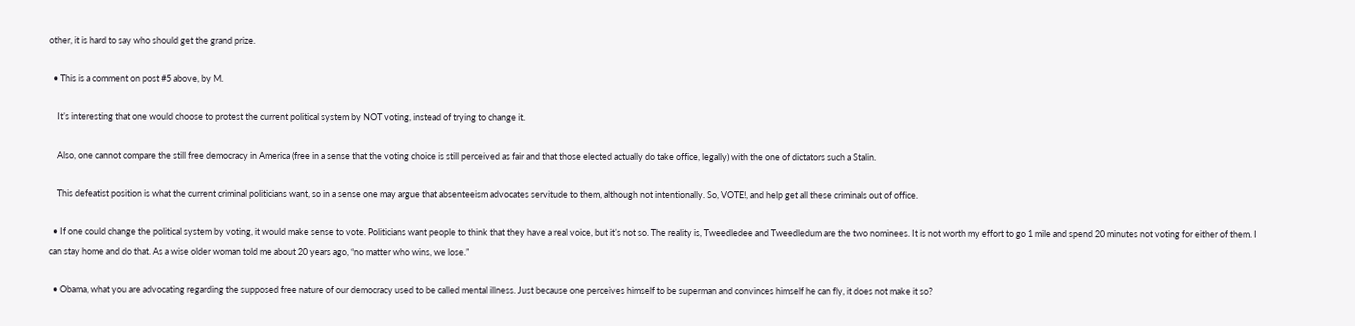other, it is hard to say who should get the grand prize.

  • This is a comment on post #5 above, by M.

    It’s interesting that one would choose to protest the current political system by NOT voting, instead of trying to change it.

    Also, one cannot compare the still free democracy in America (free in a sense that the voting choice is still perceived as fair and that those elected actually do take office, legally) with the one of dictators such a Stalin.

    This defeatist position is what the current criminal politicians want, so in a sense one may argue that absenteeism advocates servitude to them, although not intentionally. So, VOTE!, and help get all these criminals out of office.

  • If one could change the political system by voting, it would make sense to vote. Politicians want people to think that they have a real voice, but it’s not so. The reality is, Tweedledee and Tweedledum are the two nominees. It is not worth my effort to go 1 mile and spend 20 minutes not voting for either of them. I can stay home and do that. As a wise older woman told me about 20 years ago, “no matter who wins, we lose.”

  • Obama, what you are advocating regarding the supposed free nature of our democracy used to be called mental illness. Just because one perceives himself to be superman and convinces himself he can fly, it does not make it so?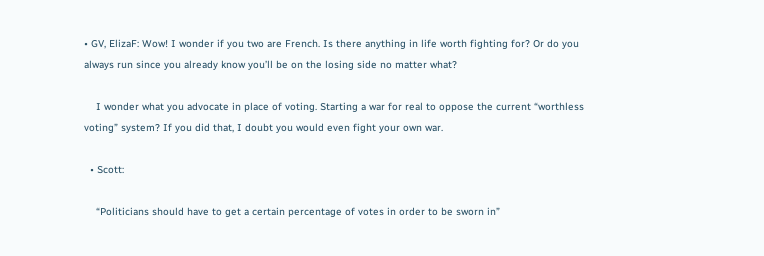• GV, ElizaF: Wow! I wonder if you two are French. Is there anything in life worth fighting for? Or do you always run since you already know you’ll be on the losing side no matter what?

    I wonder what you advocate in place of voting. Starting a war for real to oppose the current “worthless voting” system? If you did that, I doubt you would even fight your own war.

  • Scott:

    “Politicians should have to get a certain percentage of votes in order to be sworn in”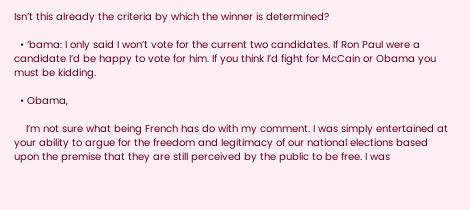Isn’t this already the criteria by which the winner is determined?

  • ‘bama: I only said I won’t vote for the current two candidates. If Ron Paul were a candidate I’d be happy to vote for him. If you think I’d fight for McCain or Obama you must be kidding.

  • Obama,

    I’m not sure what being French has do with my comment. I was simply entertained at your ability to argue for the freedom and legitimacy of our national elections based upon the premise that they are still perceived by the public to be free. I was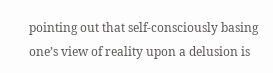pointing out that self-consciously basing one’s view of reality upon a delusion is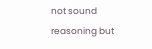not sound reasoning but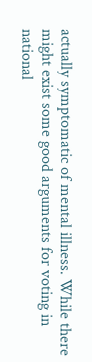actually symptomatic of mental illness. While there might exist some good arguments for voting in national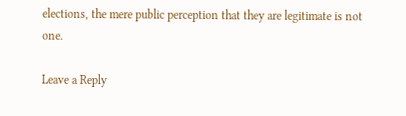elections, the mere public perception that they are legitimate is not one.

Leave a Reply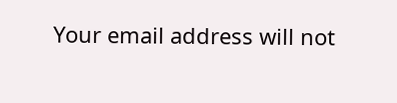Your email address will not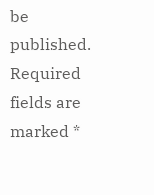be published. Required fields are marked *